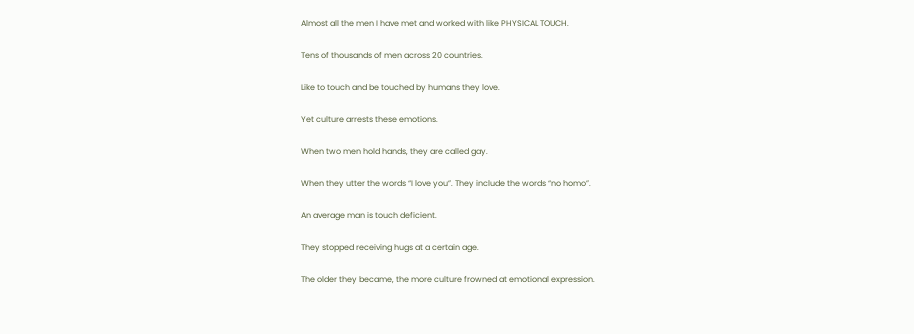Almost all the men I have met and worked with like PHYSICAL TOUCH.

Tens of thousands of men across 20 countries.

Like to touch and be touched by humans they love.

Yet culture arrests these emotions.

When two men hold hands, they are called gay.

When they utter the words “I love you”. They include the words “no homo”.

An average man is touch deficient.

They stopped receiving hugs at a certain age.

The older they became, the more culture frowned at emotional expression.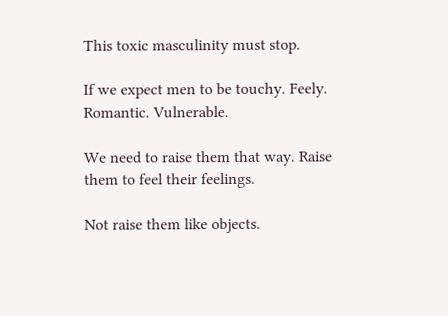This toxic masculinity must stop.

If we expect men to be touchy. Feely. Romantic. Vulnerable.

We need to raise them that way. Raise them to feel their feelings.

Not raise them like objects.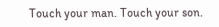Touch your man. Touch your son.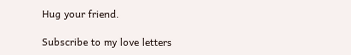Hug your friend.

Subscribe to my love letters